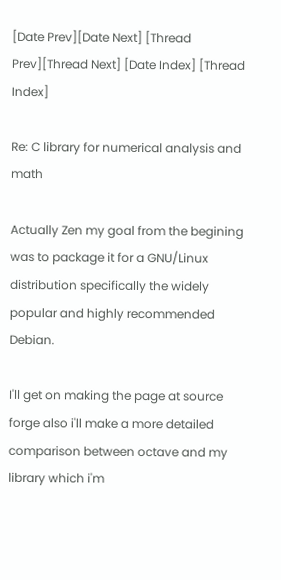[Date Prev][Date Next] [Thread Prev][Thread Next] [Date Index] [Thread Index]

Re: C library for numerical analysis and math

Actually Zen my goal from the begining was to package it for a GNU/Linux distribution specifically the widely popular and highly recommended Debian.

I'll get on making the page at source forge also i'll make a more detailed comparison between octave and my library which i'm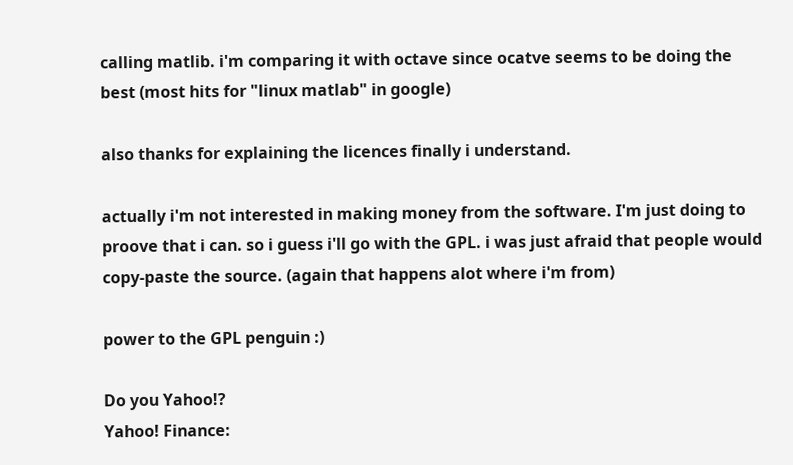calling matlib. i'm comparing it with octave since ocatve seems to be doing the best (most hits for "linux matlab" in google)

also thanks for explaining the licences finally i understand.

actually i'm not interested in making money from the software. I'm just doing to proove that i can. so i guess i'll go with the GPL. i was just afraid that people would copy-paste the source. (again that happens alot where i'm from)

power to the GPL penguin :)

Do you Yahoo!?
Yahoo! Finance: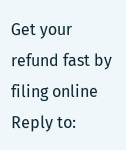Get your refund fast by filing online
Reply to: